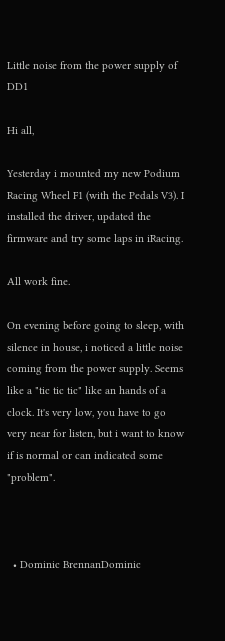Little noise from the power supply of DD1

Hi all,

Yesterday i mounted my new Podium Racing Wheel F1 (with the Pedals V3). I installed the driver, updated the firmware and try some laps in iRacing.

All work fine.

On evening before going to sleep, with silence in house, i noticed a little noise coming from the power supply. Seems like a "tic tic tic" like an hands of a clock. It's very low, you have to go very near for listen, but i want to know if is normal or can indicated some "problem".



  • Dominic BrennanDominic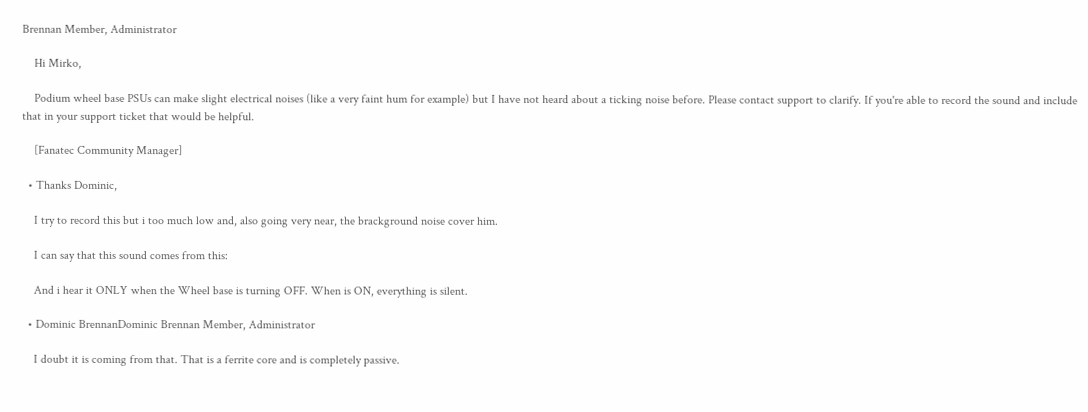Brennan Member, Administrator

    Hi Mirko,

    Podium wheel base PSUs can make slight electrical noises (like a very faint hum for example) but I have not heard about a ticking noise before. Please contact support to clarify. If you're able to record the sound and include that in your support ticket that would be helpful.

    [Fanatec Community Manager]

  • Thanks Dominic,

    I try to record this but i too much low and, also going very near, the brackground noise cover him.

    I can say that this sound comes from this:

    And i hear it ONLY when the Wheel base is turning OFF. When is ON, everything is silent.

  • Dominic BrennanDominic Brennan Member, Administrator

    I doubt it is coming from that. That is a ferrite core and is completely passive.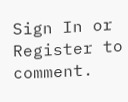Sign In or Register to comment.